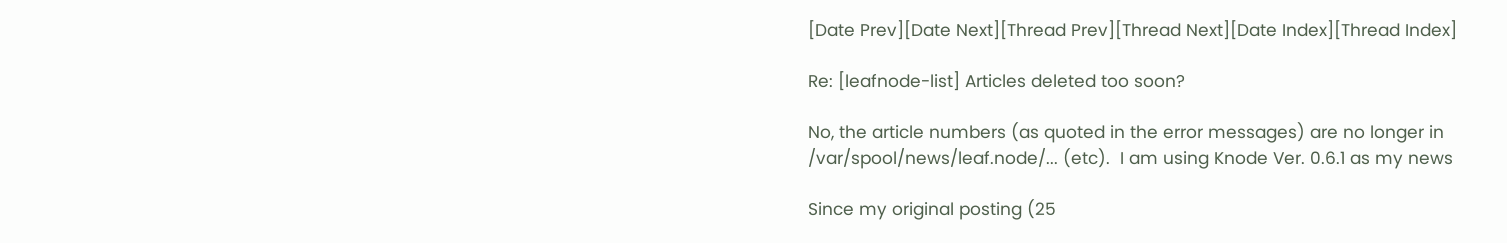[Date Prev][Date Next][Thread Prev][Thread Next][Date Index][Thread Index]

Re: [leafnode-list] Articles deleted too soon?

No, the article numbers (as quoted in the error messages) are no longer in
/var/spool/news/leaf.node/... (etc).  I am using Knode Ver. 0.6.1 as my news

Since my original posting (25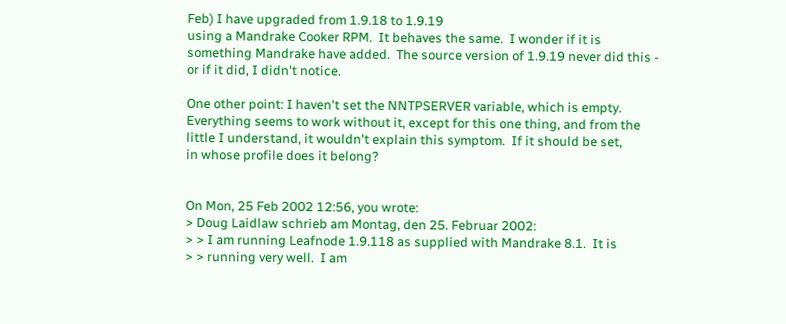Feb) I have upgraded from 1.9.18 to 1.9.19
using a Mandrake Cooker RPM.  It behaves the same.  I wonder if it is
something Mandrake have added.  The source version of 1.9.19 never did this -
or if it did, I didn't notice.

One other point: I haven't set the NNTPSERVER variable, which is empty.
Everything seems to work without it, except for this one thing, and from the
little I understand, it wouldn't explain this symptom.  If it should be set,
in whose profile does it belong?


On Mon, 25 Feb 2002 12:56, you wrote:
> Doug Laidlaw schrieb am Montag, den 25. Februar 2002:
> > I am running Leafnode 1.9.118 as supplied with Mandrake 8.1.  It is
> > running very well.  I am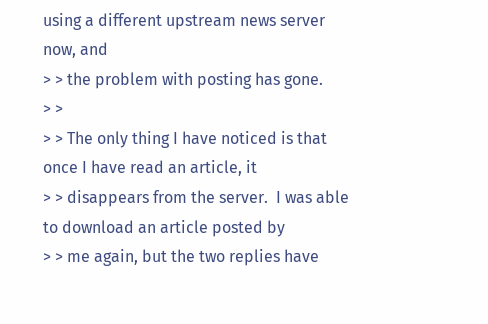using a different upstream news server now, and
> > the problem with posting has gone.
> >
> > The only thing I have noticed is that once I have read an article, it
> > disappears from the server.  I was able to download an article posted by
> > me again, but the two replies have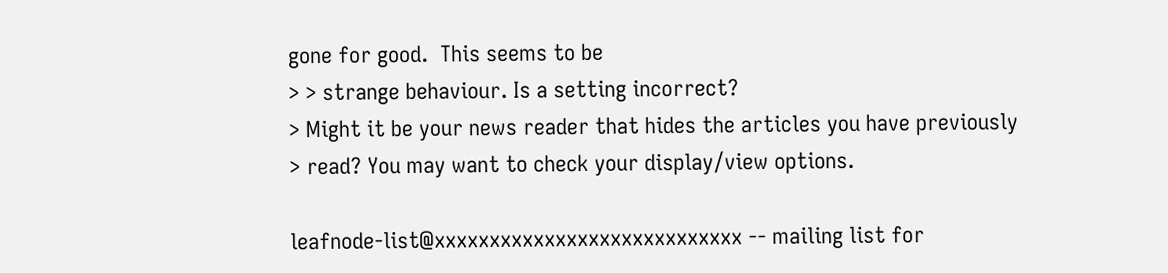gone for good.  This seems to be
> > strange behaviour. Is a setting incorrect?
> Might it be your news reader that hides the articles you have previously
> read? You may want to check your display/view options.

leafnode-list@xxxxxxxxxxxxxxxxxxxxxxxxxxxx -- mailing list for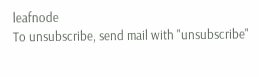leafnode
To unsubscribe, send mail with "unsubscribe"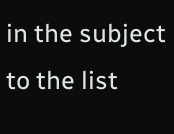in the subject to the list